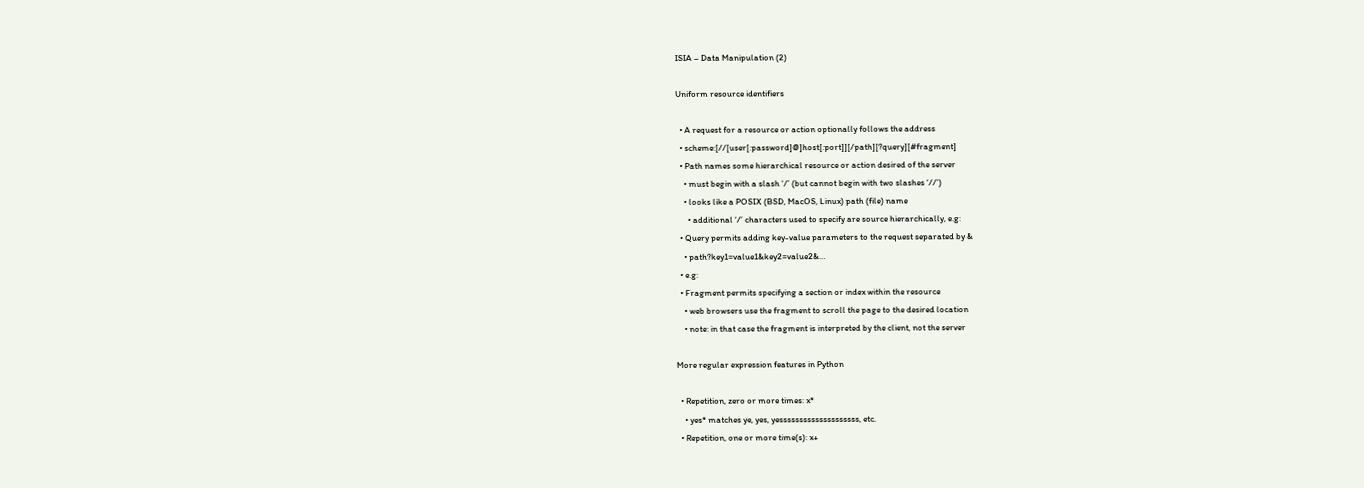ISIA – Data Manipulation (2)

Uniform resource identifiers

  • A request for a resource or action optionally follows the address
  • scheme:[//[user[:password]@]host[:port]][/path][?query][#fragment]
  • Path names some hierarchical resource or action desired of the server
    • must begin with a slash ‘/’ (but cannot begin with two slashes ‘//’)
    • looks like a POSIX (BSD, MacOS, Linux) path (file) name
      • additional ‘/’ characters used to specify are source hierarchically, e.g:
  • Query permits adding key-value parameters to the request separated by &
    • path?key1=value1&key2=value2&…
  • e.g:
  • Fragment permits specifying a section or index within the resource
    • web browsers use the fragment to scroll the page to the desired location
    • note: in that case the fragment is interpreted by the client, not the server

More regular expression features in Python

  • Repetition, zero or more times: x*
    • yes* matches ye, yes, yessssssssssssssssssss, etc.
  • Repetition, one or more time(s): x+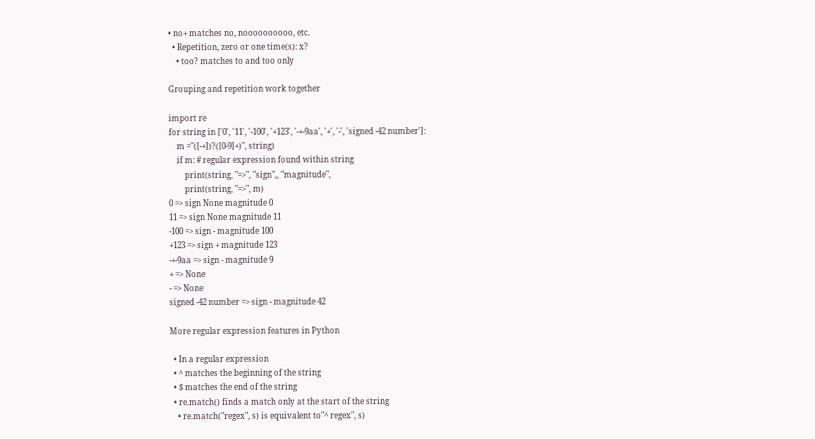• no+ matches no, noooooooooo, etc.
  • Repetition, zero or one time(s): x?
    • too? matches to and too only

Grouping and repetition work together

import re
for string in ['0', '11', '-100', '+123', '-+-9aa', '+', '-', 'signed -42 number']:
    m ="([-+])?([0-9]+)", string)
    if m: # regular expression found within string
        print(string, "=>", "sign",, "magnitude",
        print(string, "=>", m)
0 => sign None magnitude 0
11 => sign None magnitude 11
-100 => sign - magnitude 100
+123 => sign + magnitude 123
-+-9aa => sign - magnitude 9
+ => None
- => None
signed -42 number => sign - magnitude 42

More regular expression features in Python

  • In a regular expression
  • ^ matches the beginning of the string
  • $ matches the end of the string
  • re.match() finds a match only at the start of the string
    • re.match("regex", s) is equivalent to"^ regex", s)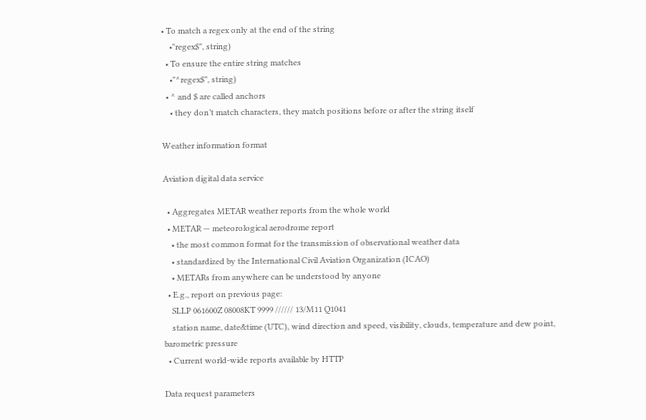• To match a regex only at the end of the string
    •"regex$", string)
  • To ensure the entire string matches
    •"^regex$", string)
  • ^ and $ are called anchors
    • they don’t match characters, they match positions before or after the string itself

Weather information format

Aviation digital data service

  • Aggregates METAR weather reports from the whole world
  • METAR — meteorological aerodrome report
    • the most common format for the transmission of observational weather data
    • standardized by the International Civil Aviation Organization (ICAO)
    • METARs from anywhere can be understood by anyone
  • E.g., report on previous page:
    SLLP 061600Z 08008KT 9999 ////// 13/M11 Q1041
    station name, date&time (UTC), wind direction and speed, visibility, clouds, temperature and dew point, barometric pressure
  • Current world-wide reports available by HTTP

Data request parameters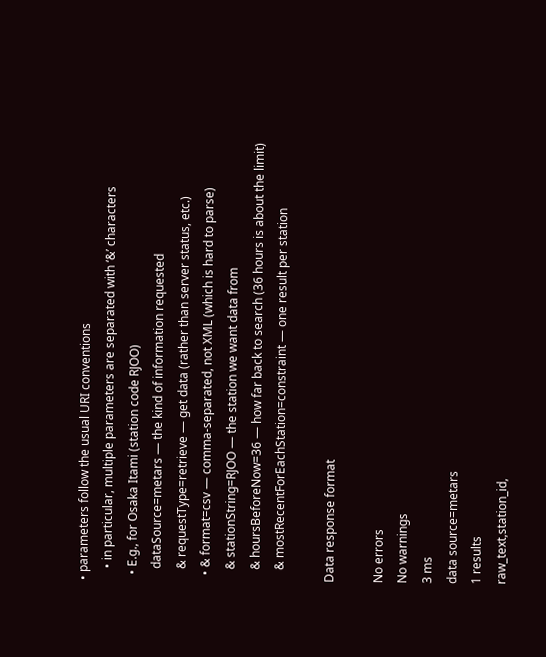• parameters follow the usual URI conventions
    • in particular, multiple parameters are separated with ‘&’ characters
  • E.g., for Osaka Itami (station code RJOO)
    dataSource=metars — the kind of information requested
    & requestType=retrieve — get data (rather than server status, etc.)
  • & format=csv — comma-separated, not XML (which is hard to parse)
    & stationString=RJOO — the station we want data from
    & hoursBeforeNow=36 — how far back to search (36 hours is about the limit)
    & mostRecentForEachStation=constraint — one result per station

Data response format

No errors
No warnings
3 ms
data source=metars
1 results
raw_text,station_id,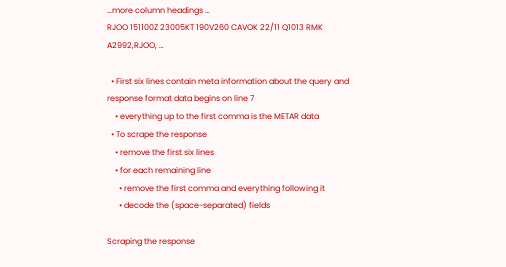…more column headings …
RJOO 151100Z 23005KT 190V260 CAVOK 22/11 Q1013 RMK A2992,RJOO, …

  • First six lines contain meta information about the query and response format data begins on line 7
    • everything up to the first comma is the METAR data
  • To scrape the response
    • remove the first six lines
    • for each remaining line
      • remove the first comma and everything following it
      • decode the (space-separated) fields

Scraping the response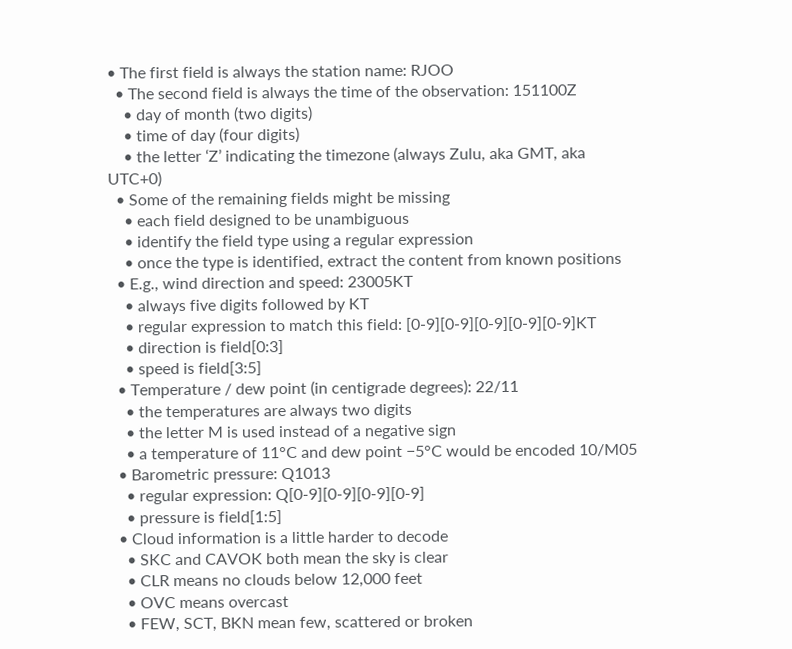• The first field is always the station name: RJOO
  • The second field is always the time of the observation: 151100Z
    • day of month (two digits)
    • time of day (four digits)
    • the letter ‘Z’ indicating the timezone (always Zulu, aka GMT, aka UTC+0)
  • Some of the remaining fields might be missing
    • each field designed to be unambiguous
    • identify the field type using a regular expression
    • once the type is identified, extract the content from known positions
  • E.g., wind direction and speed: 23005KT
    • always five digits followed by KT
    • regular expression to match this field: [0-9][0-9][0-9][0-9][0-9]KT
    • direction is field[0:3]
    • speed is field[3:5]
  • Temperature / dew point (in centigrade degrees): 22/11
    • the temperatures are always two digits
    • the letter M is used instead of a negative sign
    • a temperature of 11°C and dew point −5°C would be encoded 10/M05
  • Barometric pressure: Q1013
    • regular expression: Q[0-9][0-9][0-9][0-9]
    • pressure is field[1:5]
  • Cloud information is a little harder to decode
    • SKC and CAVOK both mean the sky is clear
    • CLR means no clouds below 12,000 feet
    • OVC means overcast
    • FEW, SCT, BKN mean few, scattered or broken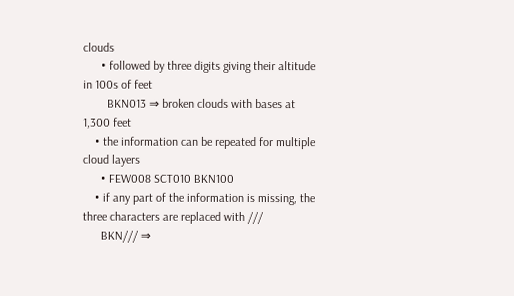clouds
      • followed by three digits giving their altitude in 100s of feet
        BKN013 ⇒ broken clouds with bases at 1,300 feet
    • the information can be repeated for multiple cloud layers
      • FEW008 SCT010 BKN100
    • if any part of the information is missing, the three characters are replaced with ///
      BKN/// ⇒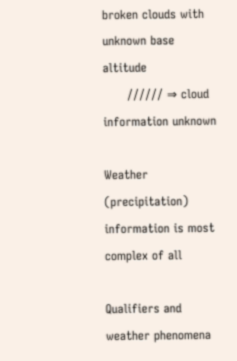broken clouds with unknown base altitude
      ////// ⇒ cloud information unknown

Weather (precipitation) information is most complex of all

Qualifiers and weather phenomena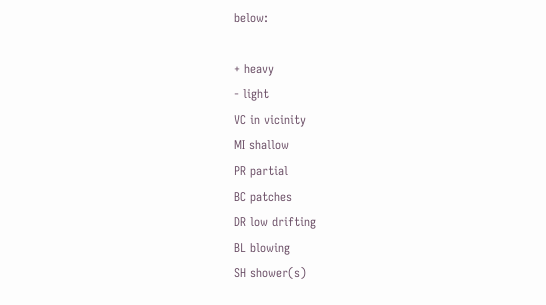below:

+ heavy
- light
VC in vicinity
MI shallow
PR partial
BC patches
DR low drifting
BL blowing
SH shower(s)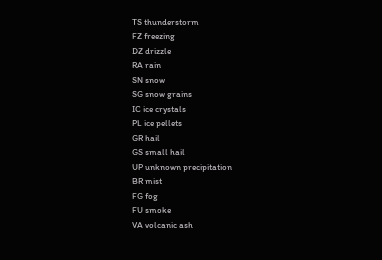TS thunderstorm
FZ freezing
DZ drizzle
RA rain
SN snow
SG snow grains
IC ice crystals
PL ice pellets
GR hail
GS small hail
UP unknown precipitation
BR mist
FG fog
FU smoke
VA volcanic ash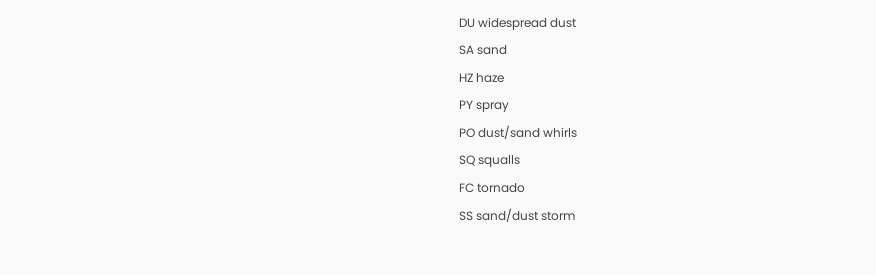DU widespread dust
SA sand
HZ haze
PY spray
PO dust/sand whirls
SQ squalls
FC tornado
SS sand/dust storm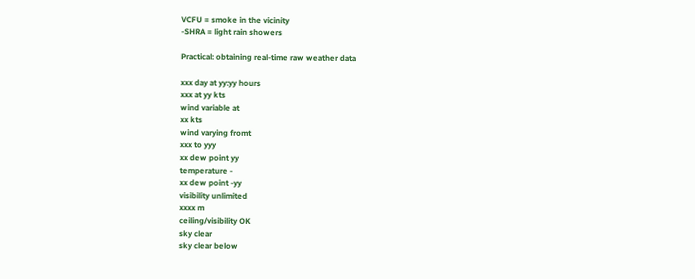VCFU = smoke in the vicinity
-SHRA = light rain showers

Practical: obtaining real-time raw weather data

xxx day at yy:yy hours
xxx at yy kts
wind variable at
xx kts
wind varying fromt
xxx to yyy
xx dew point yy
temperature -
xx dew point -yy
visibility unlimited
xxxx m
ceiling/visibility OK
sky clear
sky clear below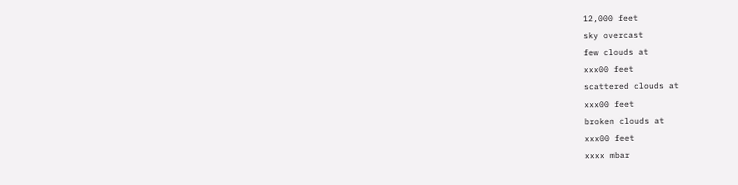12,000 feet
sky overcast
few clouds at
xxx00 feet
scattered clouds at
xxx00 feet
broken clouds at
xxx00 feet
xxxx mbar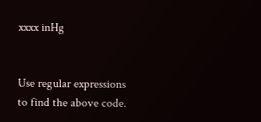xxxx inHg


Use regular expressions to find the above code.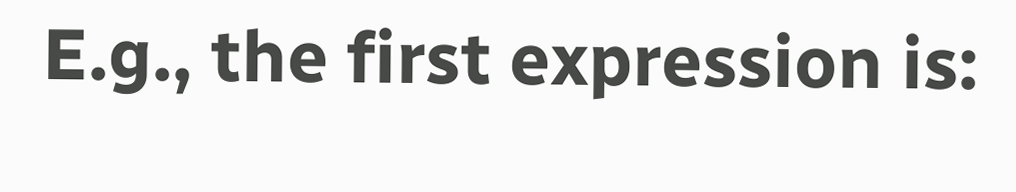E.g., the first expression is: